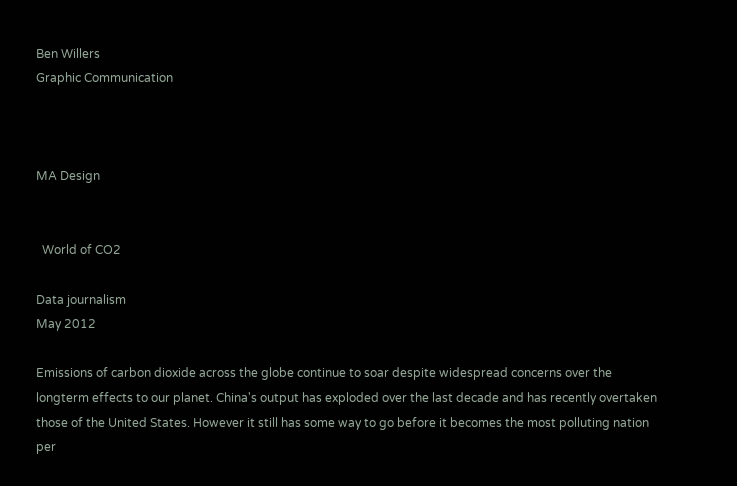Ben Willers
Graphic Communication



MA Design


  World of CO2

Data journalism
May 2012

Emissions of carbon dioxide across the globe continue to soar despite widespread concerns over the longterm effects to our planet. China's output has exploded over the last decade and has recently overtaken those of the United States. However it still has some way to go before it becomes the most polluting nation per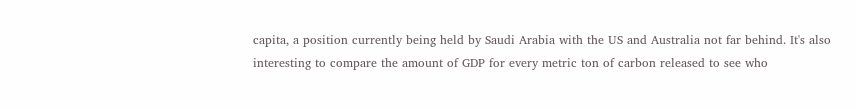capita, a position currently being held by Saudi Arabia with the US and Australia not far behind. It's also interesting to compare the amount of GDP for every metric ton of carbon released to see who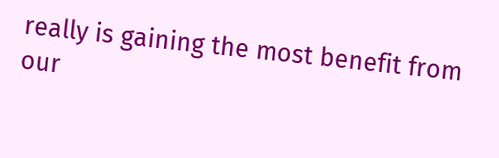really is gaining the most benefit from our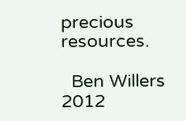precious resources.

  Ben Willers 2012